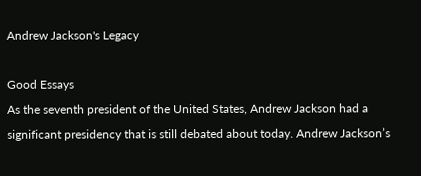Andrew Jackson's Legacy

Good Essays
As the seventh president of the United States, Andrew Jackson had a significant presidency that is still debated about today. Andrew Jackson’s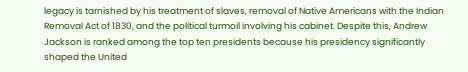legacy is tarnished by his treatment of slaves, removal of Native Americans with the Indian Removal Act of 1830, and the political turmoil involving his cabinet. Despite this, Andrew Jackson is ranked among the top ten presidents because his presidency significantly shaped the United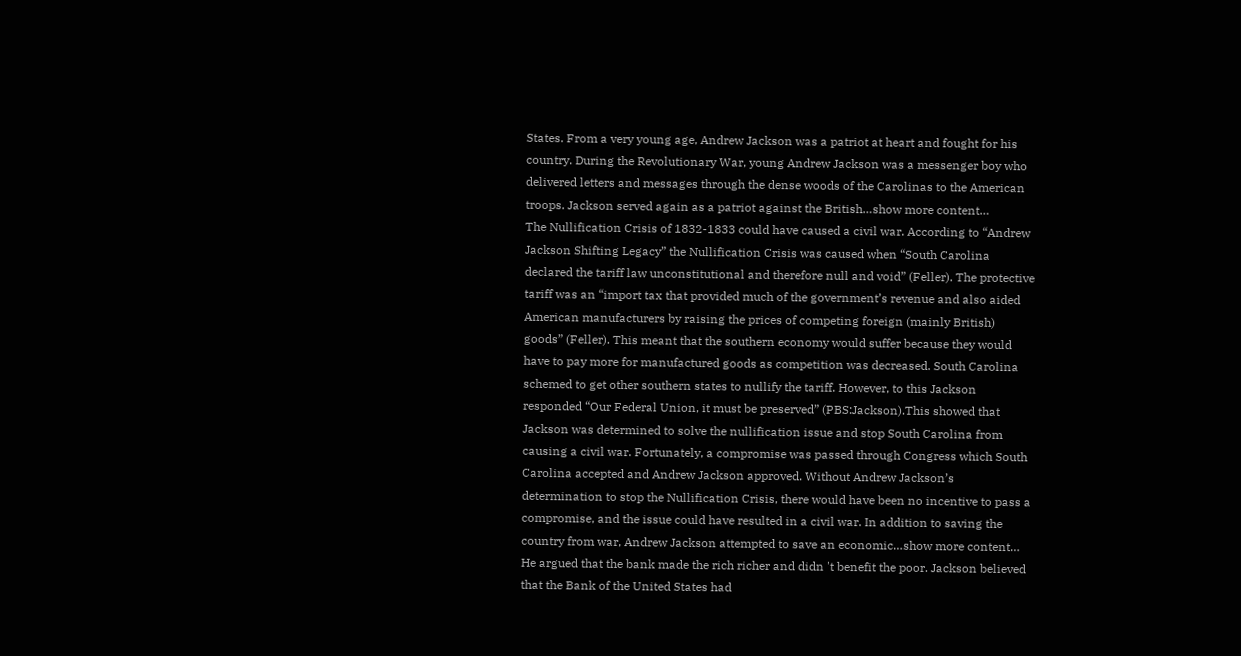States. From a very young age, Andrew Jackson was a patriot at heart and fought for his country. During the Revolutionary War, young Andrew Jackson was a messenger boy who delivered letters and messages through the dense woods of the Carolinas to the American troops. Jackson served again as a patriot against the British…show more content…
The Nullification Crisis of 1832-1833 could have caused a civil war. According to “Andrew Jackson Shifting Legacy” the Nullification Crisis was caused when “South Carolina declared the tariff law unconstitutional and therefore null and void” (Feller). The protective tariff was an “import tax that provided much of the government’s revenue and also aided American manufacturers by raising the prices of competing foreign (mainly British) goods” (Feller). This meant that the southern economy would suffer because they would have to pay more for manufactured goods as competition was decreased. South Carolina schemed to get other southern states to nullify the tariff. However, to this Jackson responded “Our Federal Union, it must be preserved” (PBS:Jackson).This showed that Jackson was determined to solve the nullification issue and stop South Carolina from causing a civil war. Fortunately, a compromise was passed through Congress which South Carolina accepted and Andrew Jackson approved. Without Andrew Jackson’s determination to stop the Nullification Crisis, there would have been no incentive to pass a compromise, and the issue could have resulted in a civil war. In addition to saving the country from war, Andrew Jackson attempted to save an economic…show more content…
He argued that the bank made the rich richer and didn 't benefit the poor. Jackson believed that the Bank of the United States had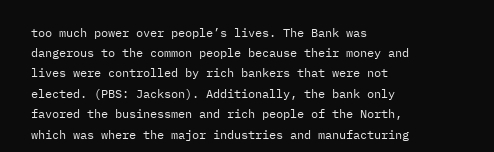too much power over people’s lives. The Bank was dangerous to the common people because their money and lives were controlled by rich bankers that were not elected. (PBS: Jackson). Additionally, the bank only favored the businessmen and rich people of the North, which was where the major industries and manufacturing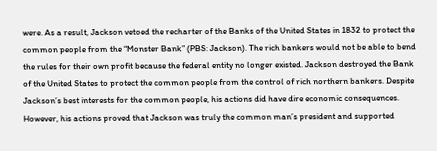were. As a result, Jackson vetoed the recharter of the Banks of the United States in 1832 to protect the common people from the “Monster Bank” (PBS: Jackson). The rich bankers would not be able to bend the rules for their own profit because the federal entity no longer existed. Jackson destroyed the Bank of the United States to protect the common people from the control of rich northern bankers. Despite Jackson’s best interests for the common people, his actions did have dire economic consequences. However, his actions proved that Jackson was truly the common man’s president and supported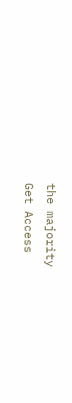the majority
Get Access